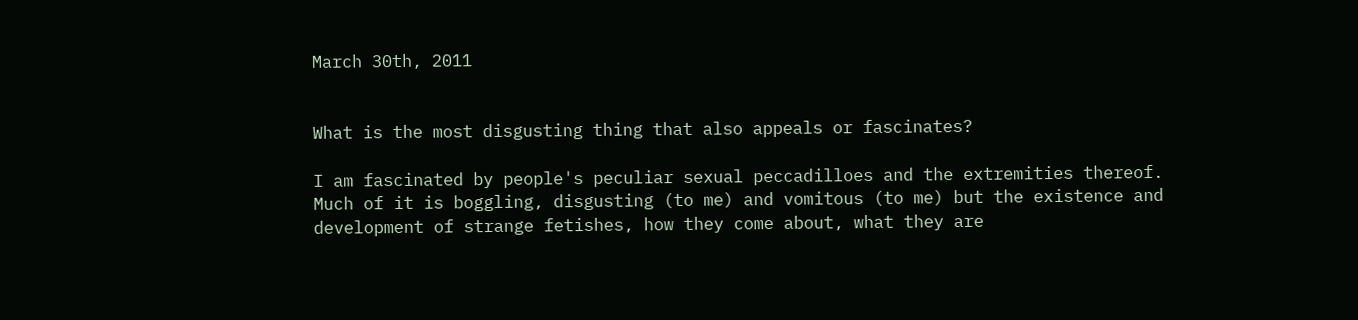March 30th, 2011


What is the most disgusting thing that also appeals or fascinates?

I am fascinated by people's peculiar sexual peccadilloes and the extremities thereof. Much of it is boggling, disgusting (to me) and vomitous (to me) but the existence and development of strange fetishes, how they come about, what they are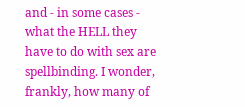and - in some cases - what the HELL they have to do with sex are spellbinding. I wonder, frankly, how many of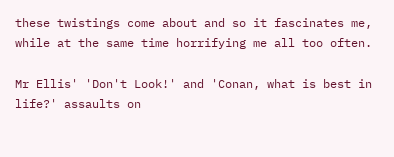these twistings come about and so it fascinates me, while at the same time horrifying me all too often.

Mr Ellis' 'Don't Look!' and 'Conan, what is best in life?' assaults on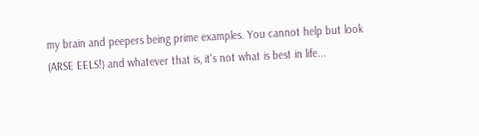my brain and peepers being prime examples. You cannot help but look (ARSE EELS!) and whatever that is, it's not what is best in life...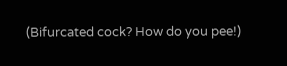(Bifurcated cock? How do you pee!)